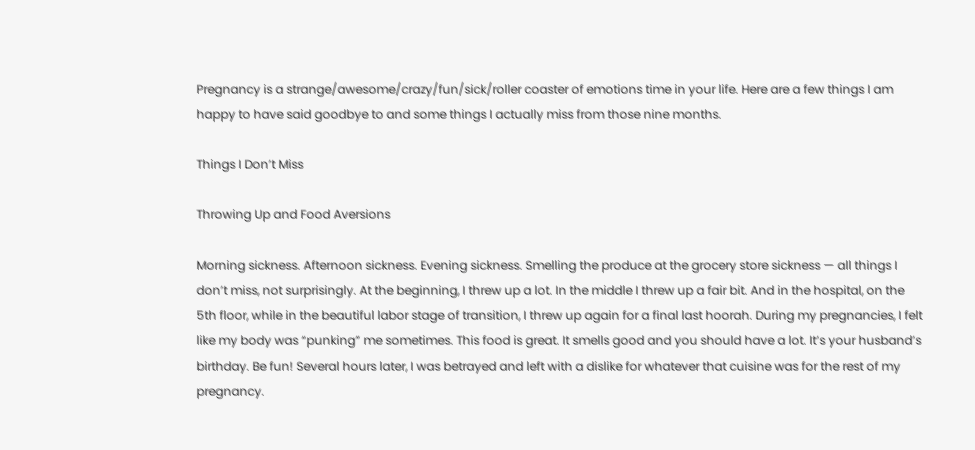Pregnancy is a strange/awesome/crazy/fun/sick/roller coaster of emotions time in your life. Here are a few things I am happy to have said goodbye to and some things I actually miss from those nine months.

Things I Don’t Miss

Throwing Up and Food Aversions

Morning sickness. Afternoon sickness. Evening sickness. Smelling the produce at the grocery store sickness — all things I don’t miss, not surprisingly. At the beginning, I threw up a lot. In the middle I threw up a fair bit. And in the hospital, on the 5th floor, while in the beautiful labor stage of transition, I threw up again for a final last hoorah. During my pregnancies, I felt like my body was “punking” me sometimes. This food is great. It smells good and you should have a lot. It’s your husband’s birthday. Be fun! Several hours later, I was betrayed and left with a dislike for whatever that cuisine was for the rest of my pregnancy.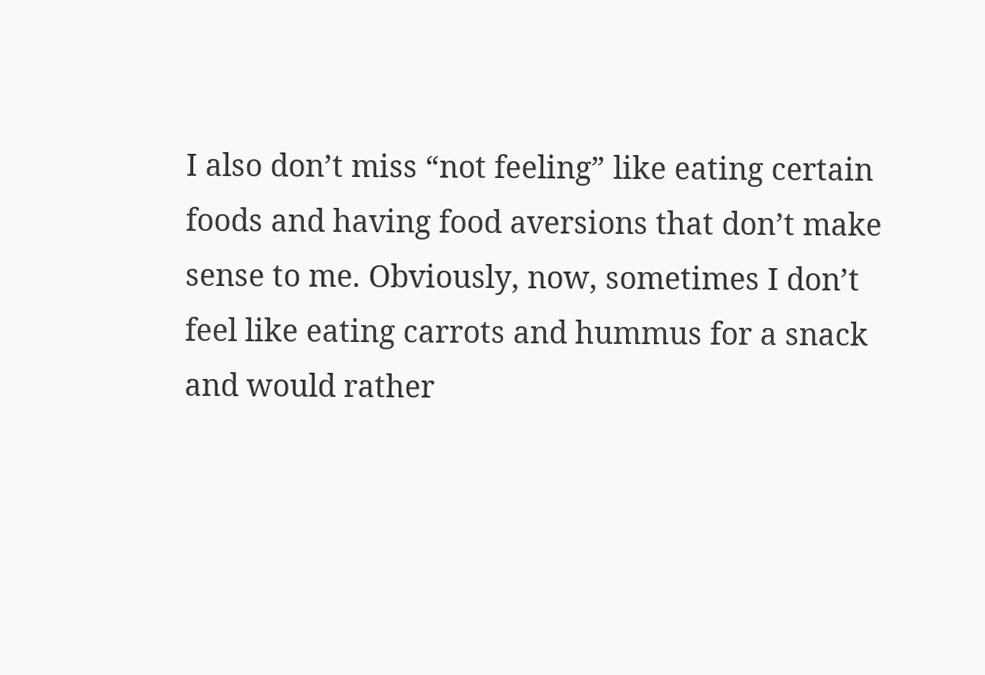I also don’t miss “not feeling” like eating certain foods and having food aversions that don’t make sense to me. Obviously, now, sometimes I don’t feel like eating carrots and hummus for a snack and would rather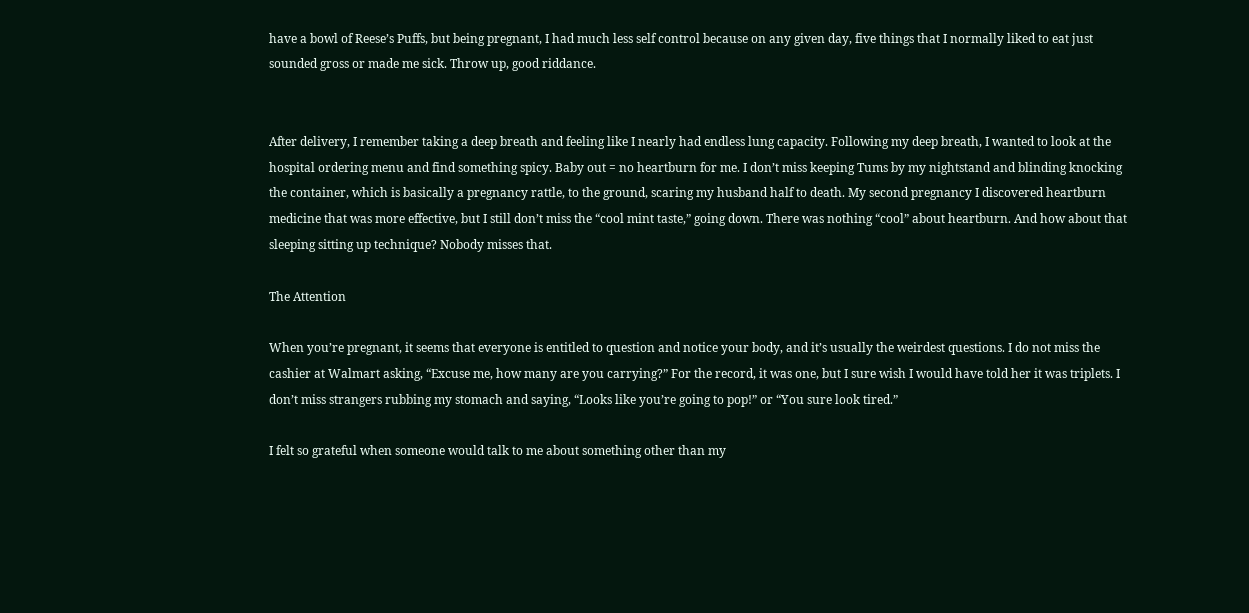have a bowl of Reese’s Puffs, but being pregnant, I had much less self control because on any given day, five things that I normally liked to eat just sounded gross or made me sick. Throw up, good riddance.


After delivery, I remember taking a deep breath and feeling like I nearly had endless lung capacity. Following my deep breath, I wanted to look at the hospital ordering menu and find something spicy. Baby out = no heartburn for me. I don’t miss keeping Tums by my nightstand and blinding knocking the container, which is basically a pregnancy rattle, to the ground, scaring my husband half to death. My second pregnancy I discovered heartburn medicine that was more effective, but I still don’t miss the “cool mint taste,” going down. There was nothing “cool” about heartburn. And how about that sleeping sitting up technique? Nobody misses that.

The Attention

When you’re pregnant, it seems that everyone is entitled to question and notice your body, and it’s usually the weirdest questions. I do not miss the cashier at Walmart asking, “Excuse me, how many are you carrying?” For the record, it was one, but I sure wish I would have told her it was triplets. I don’t miss strangers rubbing my stomach and saying, “Looks like you’re going to pop!” or “You sure look tired.”

I felt so grateful when someone would talk to me about something other than my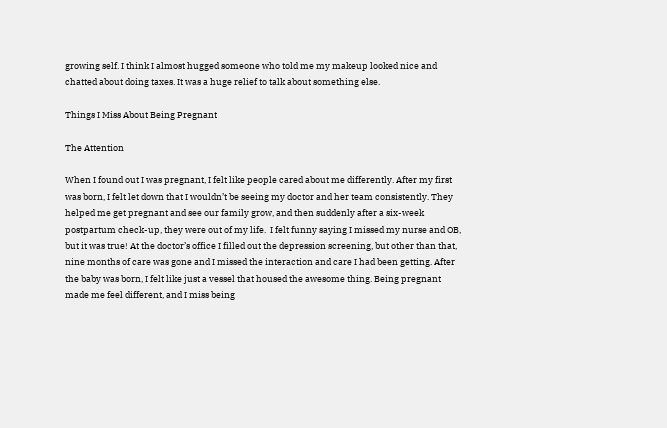growing self. I think I almost hugged someone who told me my makeup looked nice and chatted about doing taxes. It was a huge relief to talk about something else.

Things I Miss About Being Pregnant

The Attention

When I found out I was pregnant, I felt like people cared about me differently. After my first was born, I felt let down that I wouldn’t be seeing my doctor and her team consistently. They helped me get pregnant and see our family grow, and then suddenly after a six-week postpartum check-up, they were out of my life.  I felt funny saying I missed my nurse and OB, but it was true! At the doctor’s office I filled out the depression screening, but other than that, nine months of care was gone and I missed the interaction and care I had been getting. After the baby was born, I felt like just a vessel that housed the awesome thing. Being pregnant made me feel different, and I miss being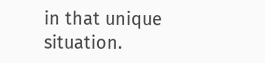in that unique situation.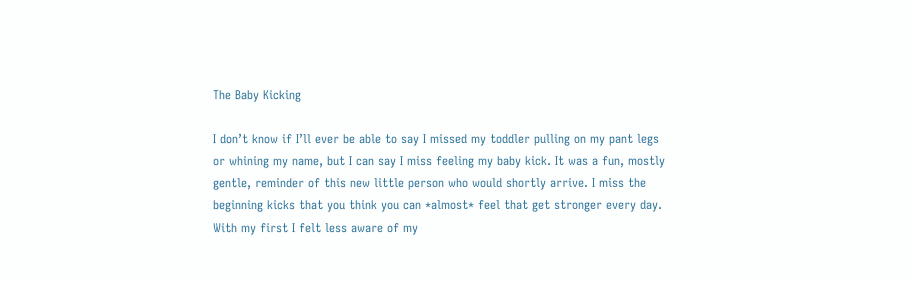The Baby Kicking

I don’t know if I’ll ever be able to say I missed my toddler pulling on my pant legs or whining my name, but I can say I miss feeling my baby kick. It was a fun, mostly gentle, reminder of this new little person who would shortly arrive. I miss the beginning kicks that you think you can *almost* feel that get stronger every day. With my first I felt less aware of my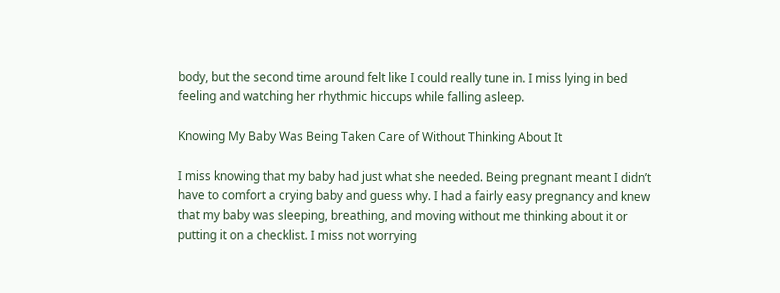body, but the second time around felt like I could really tune in. I miss lying in bed feeling and watching her rhythmic hiccups while falling asleep.

Knowing My Baby Was Being Taken Care of Without Thinking About It

I miss knowing that my baby had just what she needed. Being pregnant meant I didn’t have to comfort a crying baby and guess why. I had a fairly easy pregnancy and knew that my baby was sleeping, breathing, and moving without me thinking about it or putting it on a checklist. I miss not worrying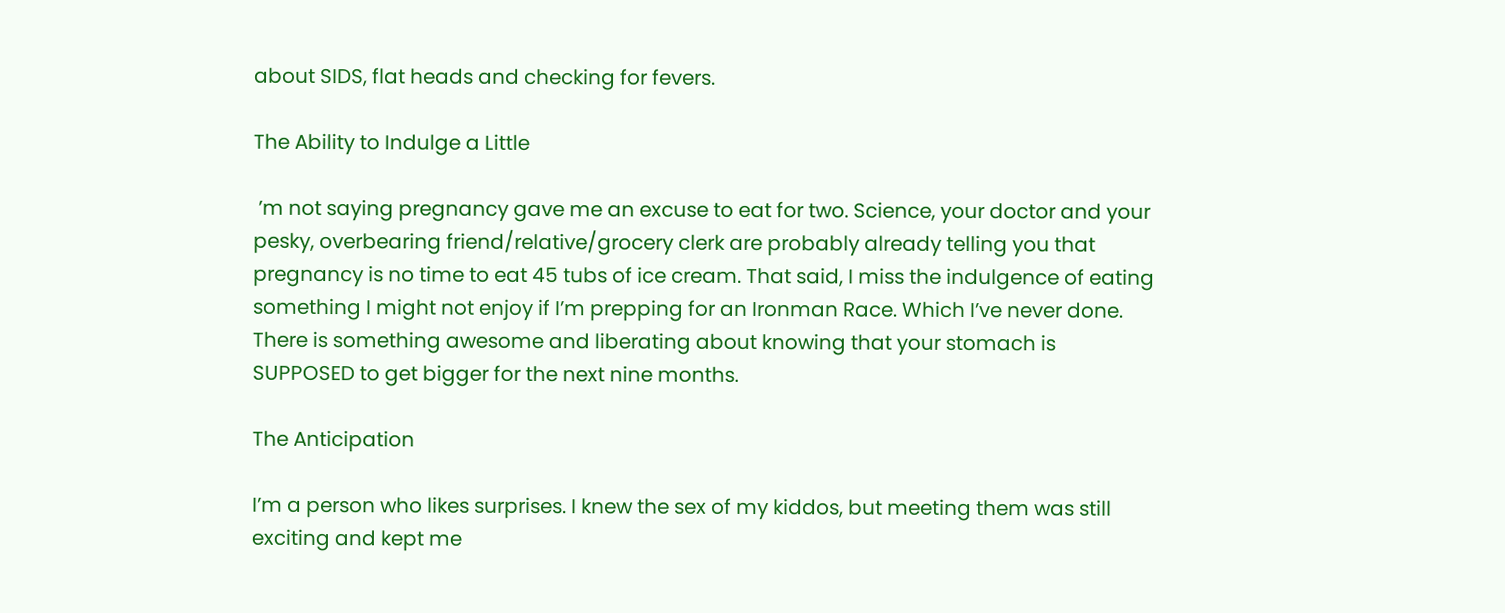about SIDS, flat heads and checking for fevers.

The Ability to Indulge a Little

 ’m not saying pregnancy gave me an excuse to eat for two. Science, your doctor and your pesky, overbearing friend/relative/grocery clerk are probably already telling you that pregnancy is no time to eat 45 tubs of ice cream. That said, I miss the indulgence of eating something I might not enjoy if I’m prepping for an Ironman Race. Which I’ve never done. There is something awesome and liberating about knowing that your stomach is SUPPOSED to get bigger for the next nine months.

The Anticipation

I’m a person who likes surprises. I knew the sex of my kiddos, but meeting them was still exciting and kept me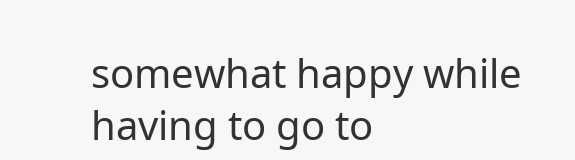somewhat happy while having to go to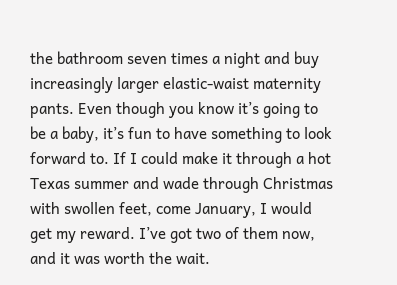the bathroom seven times a night and buy increasingly larger elastic-waist maternity pants. Even though you know it’s going to be a baby, it’s fun to have something to look forward to. If I could make it through a hot Texas summer and wade through Christmas with swollen feet, come January, I would get my reward. I’ve got two of them now, and it was worth the wait.